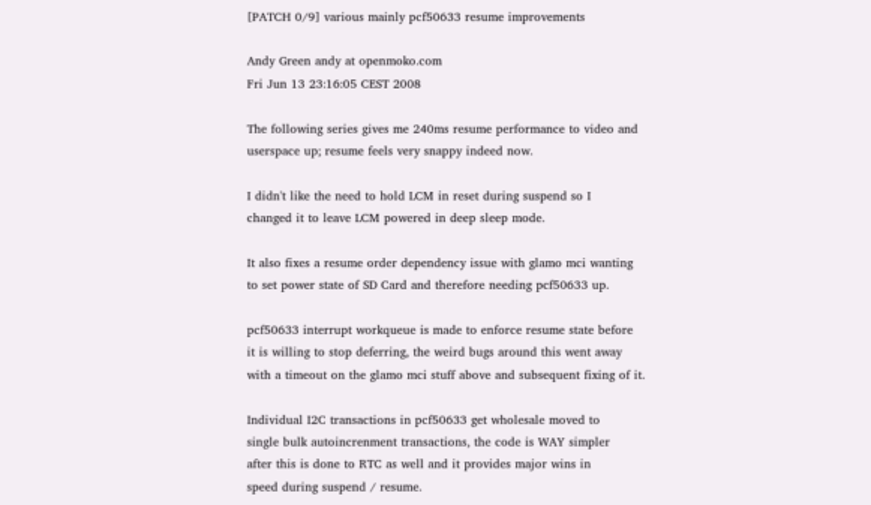[PATCH 0/9] various mainly pcf50633 resume improvements

Andy Green andy at openmoko.com
Fri Jun 13 23:16:05 CEST 2008

The following series gives me 240ms resume performance to video and
userspace up; resume feels very snappy indeed now.

I didn't like the need to hold LCM in reset during suspend so I
changed it to leave LCM powered in deep sleep mode.

It also fixes a resume order dependency issue with glamo mci wanting
to set power state of SD Card and therefore needing pcf50633 up.

pcf50633 interrupt workqueue is made to enforce resume state before
it is willing to stop deferring, the weird bugs around this went away
with a timeout on the glamo mci stuff above and subsequent fixing of it.

Individual I2C transactions in pcf50633 get wholesale moved to
single bulk autoincrenment transactions, the code is WAY simpler
after this is done to RTC as well and it provides major wins in
speed during suspend / resume.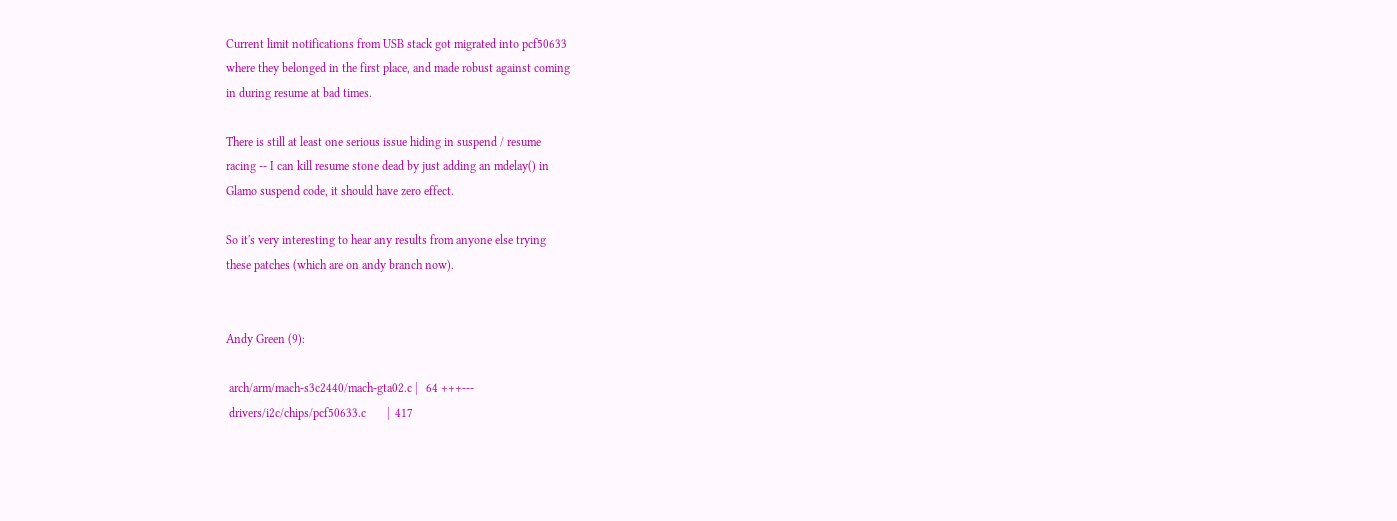Current limit notifications from USB stack got migrated into pcf50633
where they belonged in the first place, and made robust against coming
in during resume at bad times.

There is still at least one serious issue hiding in suspend / resume
racing -- I can kill resume stone dead by just adding an mdelay() in
Glamo suspend code, it should have zero effect.

So it's very interesting to hear any results from anyone else trying
these patches (which are on andy branch now).


Andy Green (9):

 arch/arm/mach-s3c2440/mach-gta02.c |   64 +++---
 drivers/i2c/chips/pcf50633.c       |  417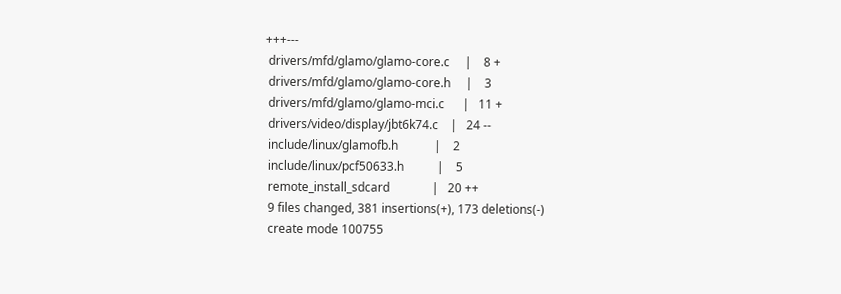+++---
 drivers/mfd/glamo/glamo-core.c     |    8 +
 drivers/mfd/glamo/glamo-core.h     |    3
 drivers/mfd/glamo/glamo-mci.c      |   11 +
 drivers/video/display/jbt6k74.c    |   24 --
 include/linux/glamofb.h            |    2
 include/linux/pcf50633.h           |    5
 remote_install_sdcard              |   20 ++
 9 files changed, 381 insertions(+), 173 deletions(-)
 create mode 100755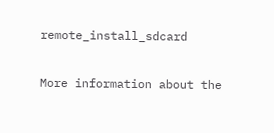remote_install_sdcard

More information about the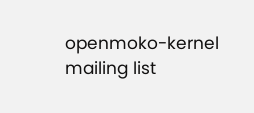openmoko-kernel mailing list